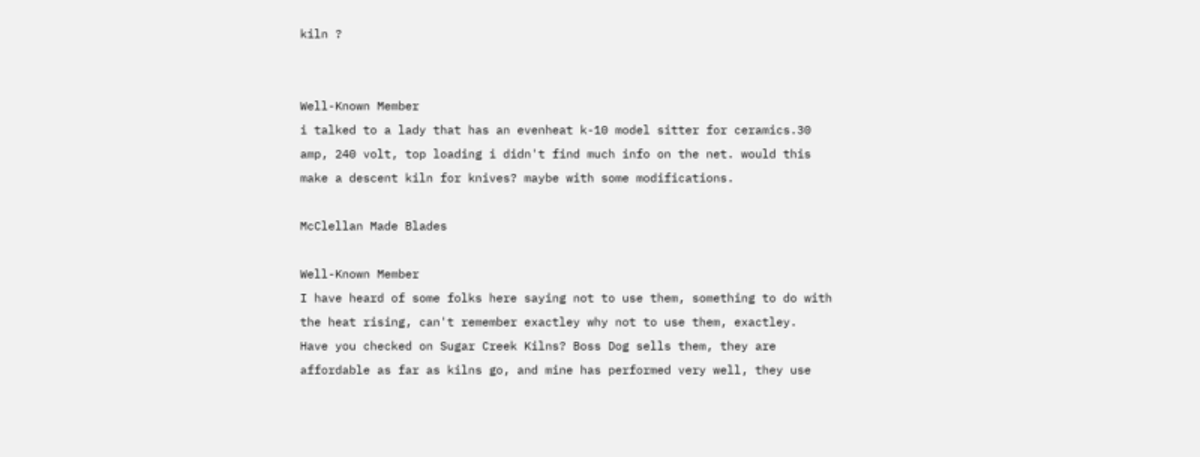kiln ?


Well-Known Member
i talked to a lady that has an evenheat k-10 model sitter for ceramics.30 amp, 240 volt, top loading i didn't find much info on the net. would this make a descent kiln for knives? maybe with some modifications.

McClellan Made Blades

Well-Known Member
I have heard of some folks here saying not to use them, something to do with the heat rising, can't remember exactley why not to use them, exactley.
Have you checked on Sugar Creek Kilns? Boss Dog sells them, they are affordable as far as kilns go, and mine has performed very well, they use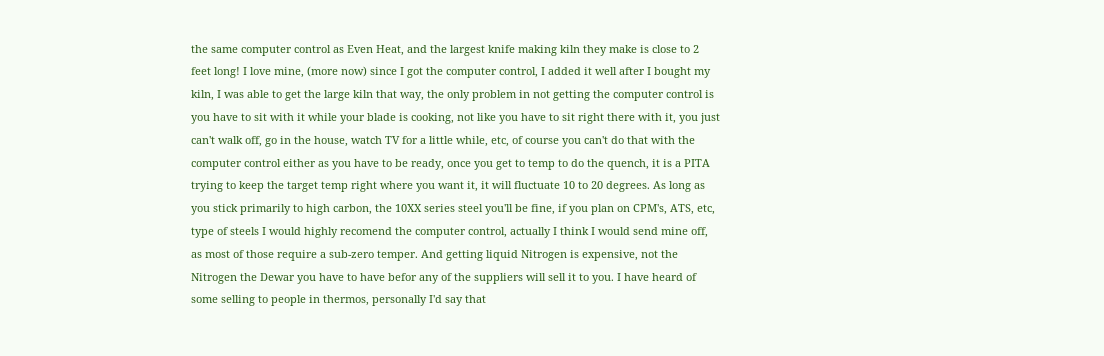the same computer control as Even Heat, and the largest knife making kiln they make is close to 2 feet long! I love mine, (more now) since I got the computer control, I added it well after I bought my kiln, I was able to get the large kiln that way, the only problem in not getting the computer control is you have to sit with it while your blade is cooking, not like you have to sit right there with it, you just can't walk off, go in the house, watch TV for a little while, etc, of course you can't do that with the computer control either as you have to be ready, once you get to temp to do the quench, it is a PITA trying to keep the target temp right where you want it, it will fluctuate 10 to 20 degrees. As long as you stick primarily to high carbon, the 10XX series steel you'll be fine, if you plan on CPM's, ATS, etc, type of steels I would highly recomend the computer control, actually I think I would send mine off, as most of those require a sub-zero temper. And getting liquid Nitrogen is expensive, not the Nitrogen the Dewar you have to have befor any of the suppliers will sell it to you. I have heard of some selling to people in thermos, personally I'd say that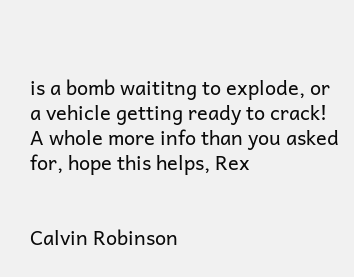is a bomb waititng to explode, or a vehicle getting ready to crack!
A whole more info than you asked for, hope this helps, Rex


Calvin Robinson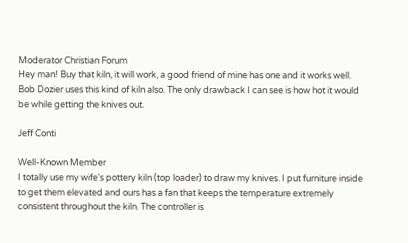Moderator Christian Forum
Hey man! Buy that kiln, it will work, a good friend of mine has one and it works well. Bob Dozier uses this kind of kiln also. The only drawback I can see is how hot it would be while getting the knives out.

Jeff Conti

Well-Known Member
I totally use my wife's pottery kiln (top loader) to draw my knives. I put furniture inside to get them elevated and ours has a fan that keeps the temperature extremely consistent throughout the kiln. The controller is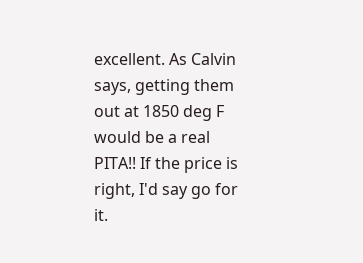excellent. As Calvin says, getting them out at 1850 deg F would be a real PITA!! If the price is right, I'd say go for it.